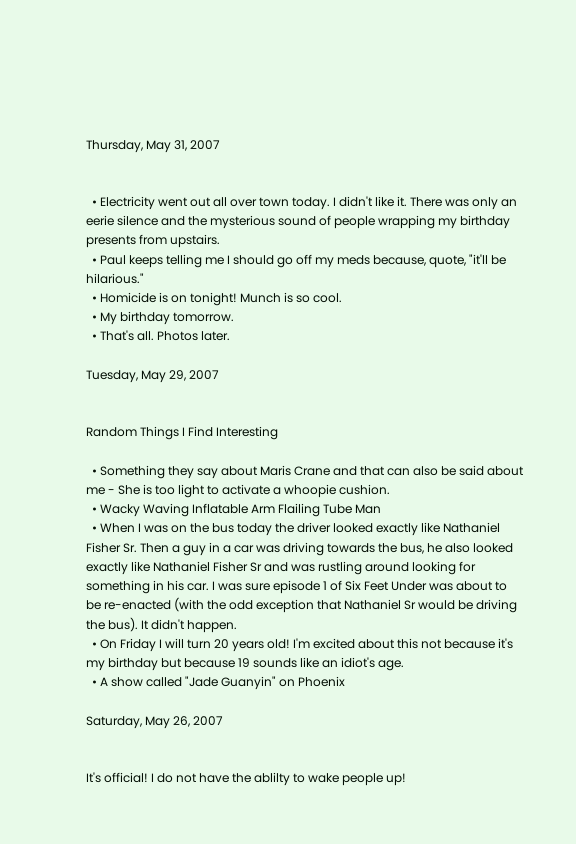Thursday, May 31, 2007


  • Electricity went out all over town today. I didn't like it. There was only an eerie silence and the mysterious sound of people wrapping my birthday presents from upstairs.
  • Paul keeps telling me I should go off my meds because, quote, "it'll be hilarious."
  • Homicide is on tonight! Munch is so cool.
  • My birthday tomorrow.
  • That's all. Photos later.

Tuesday, May 29, 2007


Random Things I Find Interesting

  • Something they say about Maris Crane and that can also be said about me - She is too light to activate a whoopie cushion.
  • Wacky Waving Inflatable Arm Flailing Tube Man
  • When I was on the bus today the driver looked exactly like Nathaniel Fisher Sr. Then a guy in a car was driving towards the bus, he also looked exactly like Nathaniel Fisher Sr and was rustling around looking for something in his car. I was sure episode 1 of Six Feet Under was about to be re-enacted (with the odd exception that Nathaniel Sr would be driving the bus). It didn't happen.
  • On Friday I will turn 20 years old! I'm excited about this not because it's my birthday but because 19 sounds like an idiot's age.
  • A show called "Jade Guanyin" on Phoenix

Saturday, May 26, 2007


It's official! I do not have the ablilty to wake people up!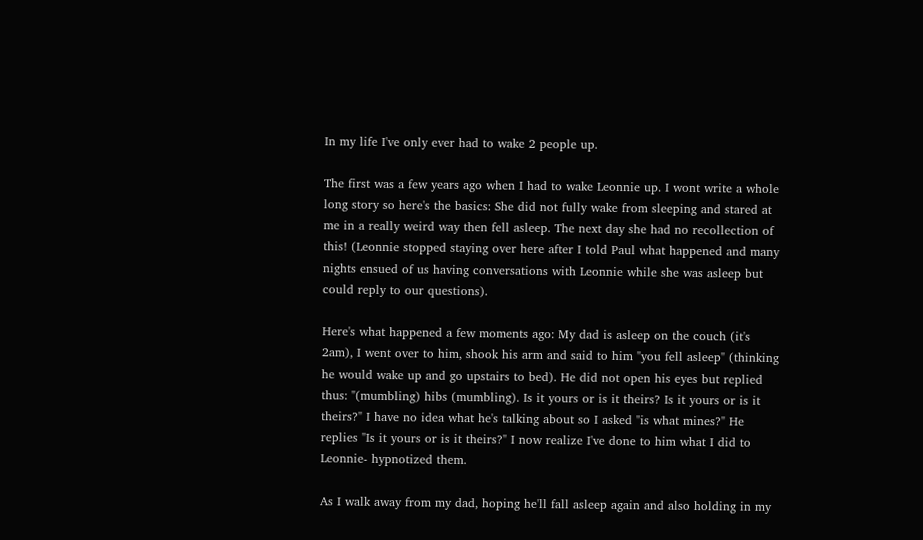In my life I've only ever had to wake 2 people up.

The first was a few years ago when I had to wake Leonnie up. I wont write a whole long story so here's the basics: She did not fully wake from sleeping and stared at me in a really weird way then fell asleep. The next day she had no recollection of this! (Leonnie stopped staying over here after I told Paul what happened and many nights ensued of us having conversations with Leonnie while she was asleep but could reply to our questions).

Here's what happened a few moments ago: My dad is asleep on the couch (it's 2am), I went over to him, shook his arm and said to him "you fell asleep" (thinking he would wake up and go upstairs to bed). He did not open his eyes but replied thus: "(mumbling) hibs (mumbling). Is it yours or is it theirs? Is it yours or is it theirs?" I have no idea what he's talking about so I asked "is what mines?" He replies "Is it yours or is it theirs?" I now realize I've done to him what I did to Leonnie- hypnotized them.

As I walk away from my dad, hoping he'll fall asleep again and also holding in my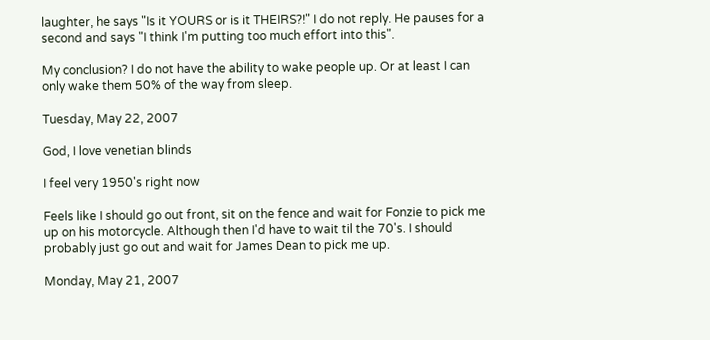laughter, he says "Is it YOURS or is it THEIRS?!" I do not reply. He pauses for a second and says "I think I'm putting too much effort into this".

My conclusion? I do not have the ability to wake people up. Or at least I can only wake them 50% of the way from sleep.

Tuesday, May 22, 2007

God, I love venetian blinds

I feel very 1950's right now

Feels like I should go out front, sit on the fence and wait for Fonzie to pick me up on his motorcycle. Although then I'd have to wait til the 70's. I should probably just go out and wait for James Dean to pick me up.

Monday, May 21, 2007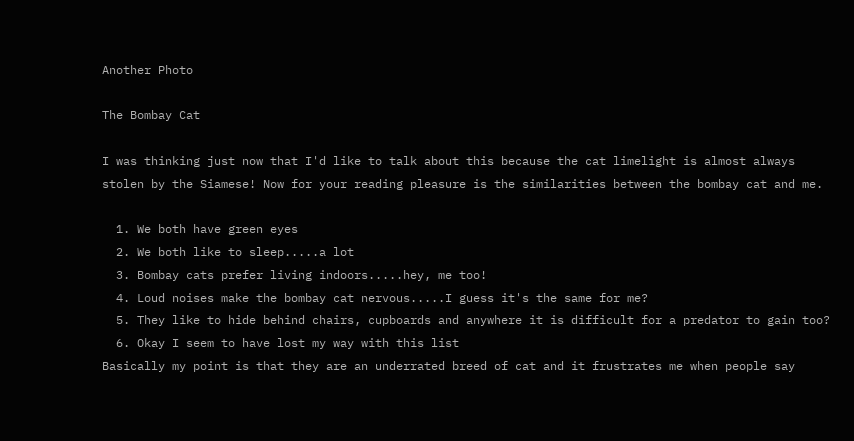Another Photo

The Bombay Cat

I was thinking just now that I'd like to talk about this because the cat limelight is almost always stolen by the Siamese! Now for your reading pleasure is the similarities between the bombay cat and me.

  1. We both have green eyes
  2. We both like to sleep.....a lot
  3. Bombay cats prefer living indoors.....hey, me too!
  4. Loud noises make the bombay cat nervous.....I guess it's the same for me?
  5. They like to hide behind chairs, cupboards and anywhere it is difficult for a predator to gain too?
  6. Okay I seem to have lost my way with this list
Basically my point is that they are an underrated breed of cat and it frustrates me when people say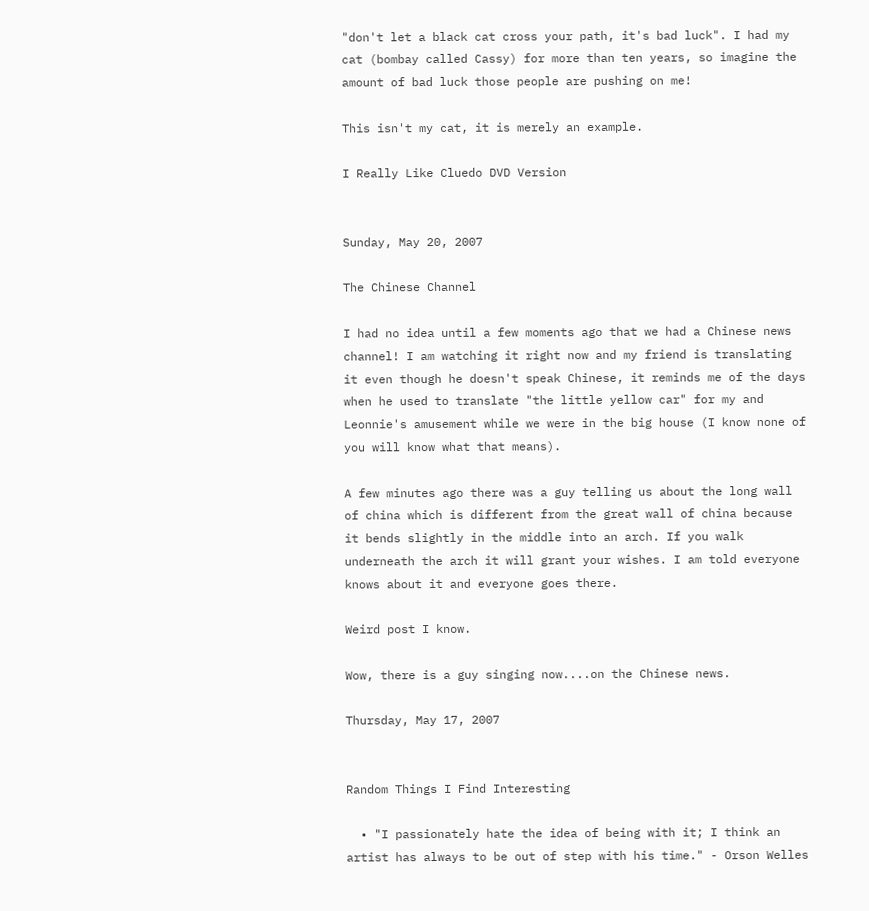"don't let a black cat cross your path, it's bad luck". I had my cat (bombay called Cassy) for more than ten years, so imagine the amount of bad luck those people are pushing on me!

This isn't my cat, it is merely an example.

I Really Like Cluedo DVD Version


Sunday, May 20, 2007

The Chinese Channel

I had no idea until a few moments ago that we had a Chinese news channel! I am watching it right now and my friend is translating it even though he doesn't speak Chinese, it reminds me of the days when he used to translate "the little yellow car" for my and Leonnie's amusement while we were in the big house (I know none of you will know what that means).

A few minutes ago there was a guy telling us about the long wall of china which is different from the great wall of china because it bends slightly in the middle into an arch. If you walk underneath the arch it will grant your wishes. I am told everyone knows about it and everyone goes there.

Weird post I know.

Wow, there is a guy singing now....on the Chinese news.

Thursday, May 17, 2007


Random Things I Find Interesting

  • "I passionately hate the idea of being with it; I think an artist has always to be out of step with his time." - Orson Welles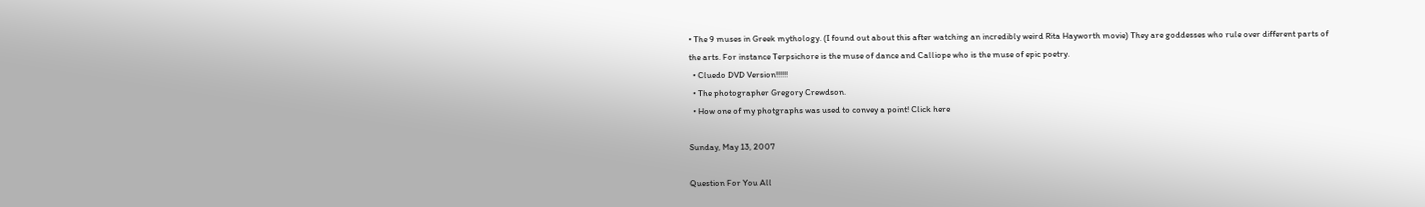• The 9 muses in Greek mythology. (I found out about this after watching an incredibly weird Rita Hayworth movie) They are goddesses who rule over different parts of the arts. For instance Terpsichore is the muse of dance and Calliope who is the muse of epic poetry.
  • Cluedo DVD Version!!!!!!
  • The photographer Gregory Crewdson.
  • How one of my photgraphs was used to convey a point! Click here

Sunday, May 13, 2007

Question For You All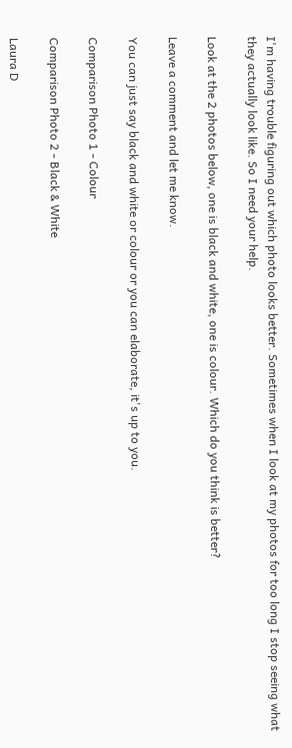I'm having trouble figuring out which photo looks better. Sometimes when I look at my photos for too long I stop seeing what they actually look like. So I need your help.

Look at the 2 photos below, one is black and white, one is colour. Which do you think is better?

Leave a comment and let me know.

You can just say black and white or colour or you can elaborate, it's up to you.

Comparison Photo 1 - Colour

Comparison Photo 2 - Black & White

Laura D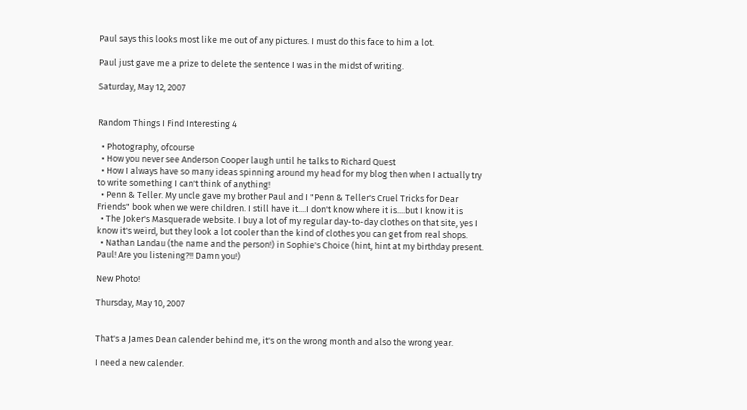Paul says this looks most like me out of any pictures. I must do this face to him a lot.

Paul just gave me a prize to delete the sentence I was in the midst of writing.

Saturday, May 12, 2007


Random Things I Find Interesting 4

  • Photography, ofcourse
  • How you never see Anderson Cooper laugh until he talks to Richard Quest
  • How I always have so many ideas spinning around my head for my blog then when I actually try to write something I can't think of anything!
  • Penn & Teller. My uncle gave my brother Paul and I "Penn & Teller's Cruel Tricks for Dear Friends" book when we were children. I still have it....I don't know where it is....but I know it is
  • The Joker's Masquerade website. I buy a lot of my regular day-to-day clothes on that site, yes I know it's weird, but they look a lot cooler than the kind of clothes you can get from real shops.
  • Nathan Landau (the name and the person!) in Sophie's Choice (hint, hint at my birthday present. Paul! Are you listening?!! Damn you!)

New Photo!

Thursday, May 10, 2007


That's a James Dean calender behind me, it's on the wrong month and also the wrong year.

I need a new calender.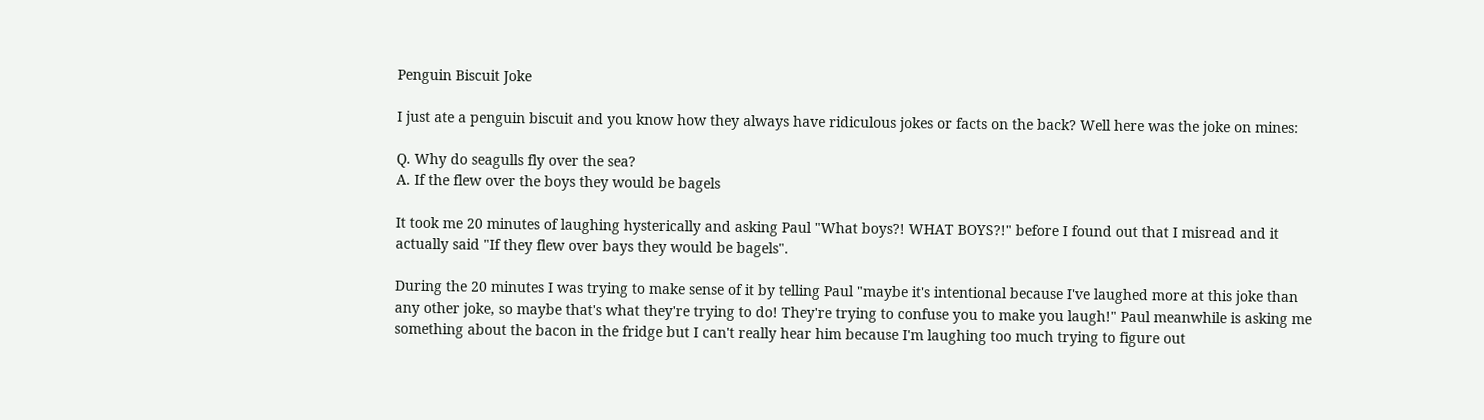Penguin Biscuit Joke

I just ate a penguin biscuit and you know how they always have ridiculous jokes or facts on the back? Well here was the joke on mines:

Q. Why do seagulls fly over the sea?
A. If the flew over the boys they would be bagels

It took me 20 minutes of laughing hysterically and asking Paul "What boys?! WHAT BOYS?!" before I found out that I misread and it actually said "If they flew over bays they would be bagels".

During the 20 minutes I was trying to make sense of it by telling Paul "maybe it's intentional because I've laughed more at this joke than any other joke, so maybe that's what they're trying to do! They're trying to confuse you to make you laugh!" Paul meanwhile is asking me something about the bacon in the fridge but I can't really hear him because I'm laughing too much trying to figure out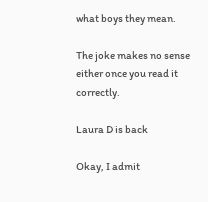what boys they mean.

The joke makes no sense either once you read it correctly.

Laura D is back

Okay, I admit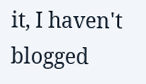it, I haven't blogged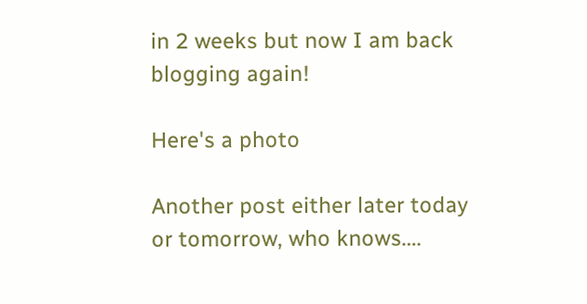in 2 weeks but now I am back blogging again!

Here's a photo

Another post either later today or tomorrow, who knows....